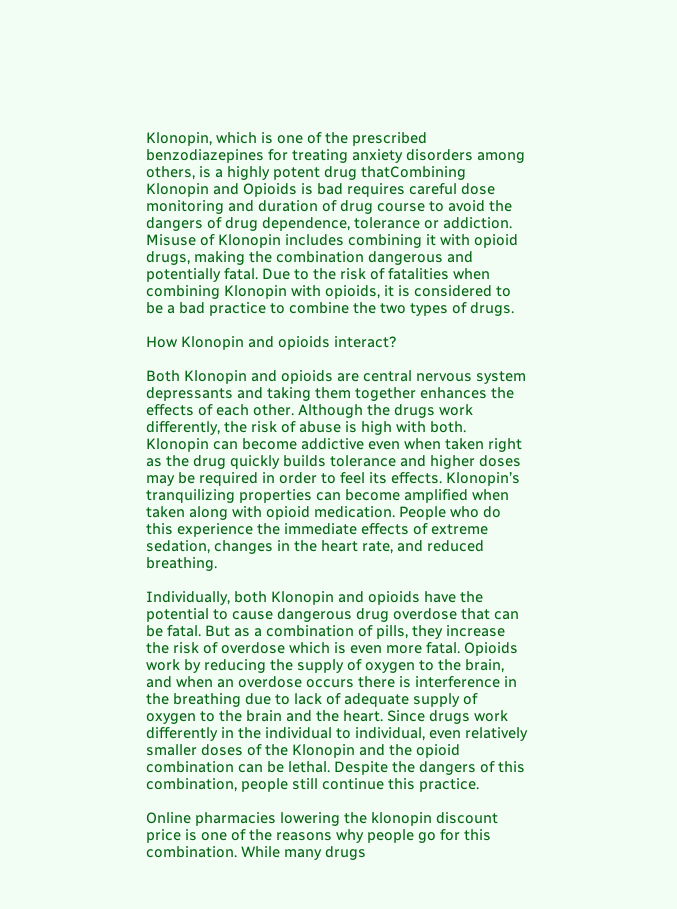Klonopin, which is one of the prescribed benzodiazepines for treating anxiety disorders among others, is a highly potent drug thatCombining Klonopin and Opioids is bad requires careful dose monitoring and duration of drug course to avoid the dangers of drug dependence, tolerance or addiction. Misuse of Klonopin includes combining it with opioid drugs, making the combination dangerous and potentially fatal. Due to the risk of fatalities when combining Klonopin with opioids, it is considered to be a bad practice to combine the two types of drugs.

How Klonopin and opioids interact?

Both Klonopin and opioids are central nervous system depressants and taking them together enhances the effects of each other. Although the drugs work differently, the risk of abuse is high with both. Klonopin can become addictive even when taken right as the drug quickly builds tolerance and higher doses may be required in order to feel its effects. Klonopin’s tranquilizing properties can become amplified when taken along with opioid medication. People who do this experience the immediate effects of extreme sedation, changes in the heart rate, and reduced breathing.

Individually, both Klonopin and opioids have the potential to cause dangerous drug overdose that can be fatal. But as a combination of pills, they increase the risk of overdose which is even more fatal. Opioids work by reducing the supply of oxygen to the brain, and when an overdose occurs there is interference in the breathing due to lack of adequate supply of oxygen to the brain and the heart. Since drugs work differently in the individual to individual, even relatively smaller doses of the Klonopin and the opioid combination can be lethal. Despite the dangers of this combination, people still continue this practice.

Online pharmacies lowering the klonopin discount price is one of the reasons why people go for this combination. While many drugs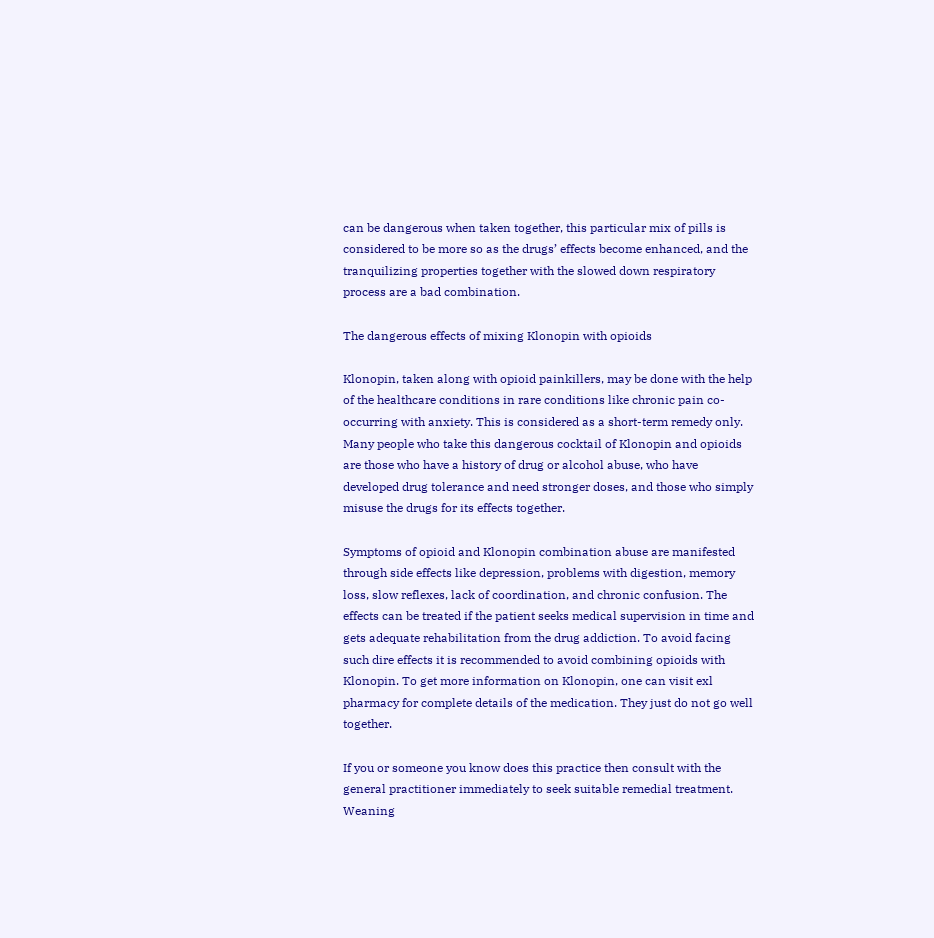can be dangerous when taken together, this particular mix of pills is considered to be more so as the drugs’ effects become enhanced, and the tranquilizing properties together with the slowed down respiratory process are a bad combination.

The dangerous effects of mixing Klonopin with opioids

Klonopin, taken along with opioid painkillers, may be done with the help of the healthcare conditions in rare conditions like chronic pain co-occurring with anxiety. This is considered as a short-term remedy only. Many people who take this dangerous cocktail of Klonopin and opioids are those who have a history of drug or alcohol abuse, who have developed drug tolerance and need stronger doses, and those who simply misuse the drugs for its effects together.

Symptoms of opioid and Klonopin combination abuse are manifested through side effects like depression, problems with digestion, memory loss, slow reflexes, lack of coordination, and chronic confusion. The effects can be treated if the patient seeks medical supervision in time and gets adequate rehabilitation from the drug addiction. To avoid facing such dire effects it is recommended to avoid combining opioids with Klonopin. To get more information on Klonopin, one can visit exl pharmacy for complete details of the medication. They just do not go well together.

If you or someone you know does this practice then consult with the general practitioner immediately to seek suitable remedial treatment. Weaning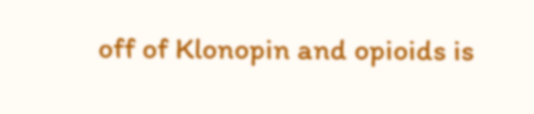off of Klonopin and opioids is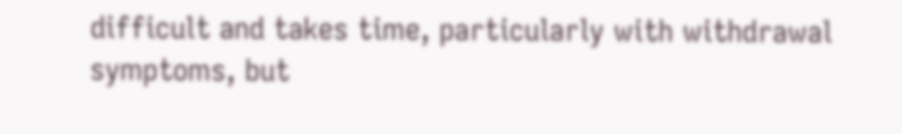difficult and takes time, particularly with withdrawal symptoms, but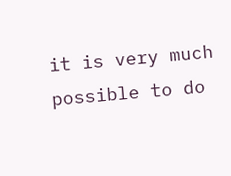it is very much possible to do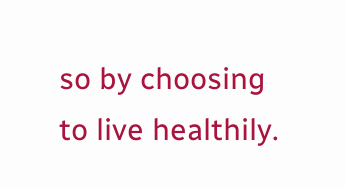so by choosing to live healthily.